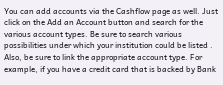You can add accounts via the Cashflow page as well. Just click on the Add an Account button and search for the various account types. Be sure to search various possibilities under which your institution could be listed . Also, be sure to link the appropriate account type. For example, if you have a credit card that is backed by Bank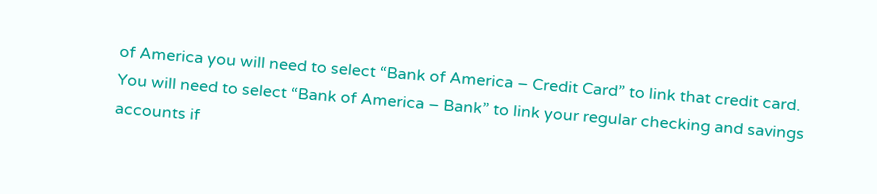of America you will need to select “Bank of America – Credit Card” to link that credit card. You will need to select “Bank of America – Bank” to link your regular checking and savings accounts if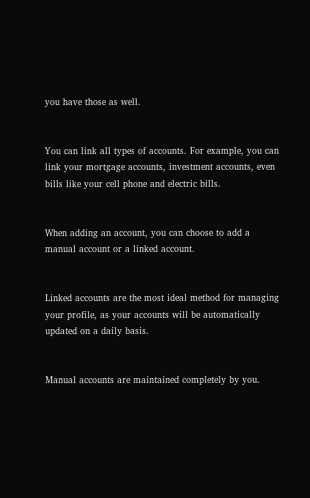you have those as well.


You can link all types of accounts. For example, you can link your mortgage accounts, investment accounts, even bills like your cell phone and electric bills.


When adding an account, you can choose to add a manual account or a linked account.


Linked accounts are the most ideal method for managing your profile, as your accounts will be automatically updated on a daily basis.


Manual accounts are maintained completely by you.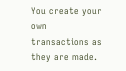You create your own transactions as they are made.